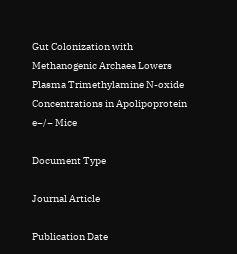Gut Colonization with Methanogenic Archaea Lowers Plasma Trimethylamine N-oxide Concentrations in Apolipoprotein e−/− Mice

Document Type

Journal Article

Publication Date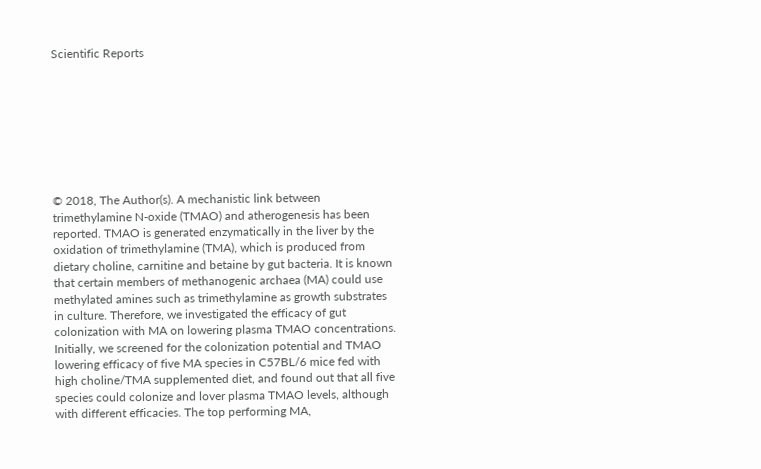Scientific Reports








© 2018, The Author(s). A mechanistic link between trimethylamine N-oxide (TMAO) and atherogenesis has been reported. TMAO is generated enzymatically in the liver by the oxidation of trimethylamine (TMA), which is produced from dietary choline, carnitine and betaine by gut bacteria. It is known that certain members of methanogenic archaea (MA) could use methylated amines such as trimethylamine as growth substrates in culture. Therefore, we investigated the efficacy of gut colonization with MA on lowering plasma TMAO concentrations. Initially, we screened for the colonization potential and TMAO lowering efficacy of five MA species in C57BL/6 mice fed with high choline/TMA supplemented diet, and found out that all five species could colonize and lover plasma TMAO levels, although with different efficacies. The top performing MA,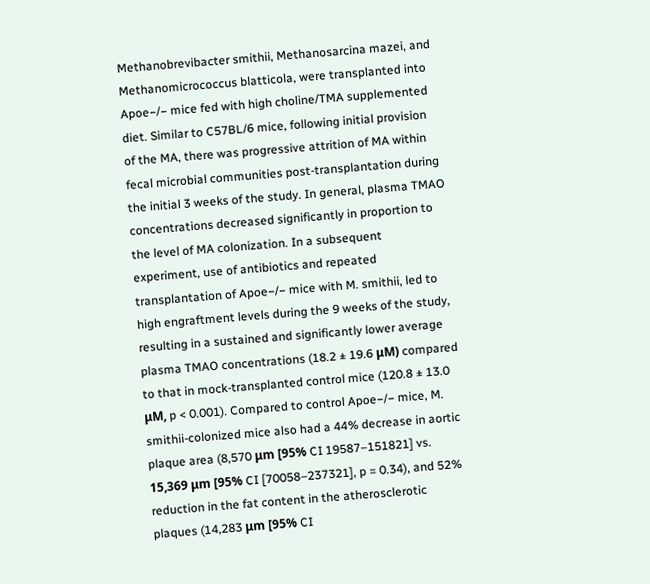Methanobrevibacter smithii, Methanosarcina mazei, and Methanomicrococcus blatticola, were transplanted into Apoe−/− mice fed with high choline/TMA supplemented diet. Similar to C57BL/6 mice, following initial provision of the MA, there was progressive attrition of MA within fecal microbial communities post-transplantation during the initial 3 weeks of the study. In general, plasma TMAO concentrations decreased significantly in proportion to the level of MA colonization. In a subsequent experiment, use of antibiotics and repeated transplantation of Apoe−/− mice with M. smithii, led to high engraftment levels during the 9 weeks of the study, resulting in a sustained and significantly lower average plasma TMAO concentrations (18.2 ± 19.6 μM) compared to that in mock-transplanted control mice (120.8 ± 13.0 μM, p < 0.001). Compared to control Apoe−/− mice, M. smithii-colonized mice also had a 44% decrease in aortic plaque area (8,570 μm [95% CI 19587–151821] vs. 15,369 μm [95% CI [70058–237321], p = 0.34), and 52% reduction in the fat content in the atherosclerotic plaques (14,283 μm [95% CI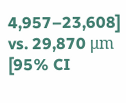4,957–23,608] vs. 29,870 μm [95% CI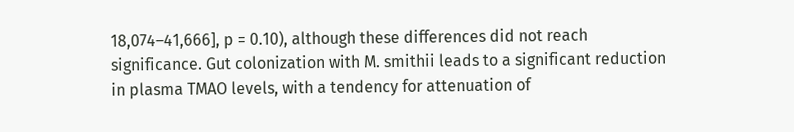18,074–41,666], p = 0.10), although these differences did not reach significance. Gut colonization with M. smithii leads to a significant reduction in plasma TMAO levels, with a tendency for attenuation of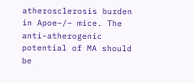atherosclerosis burden in Apoe−/− mice. The anti-atherogenic potential of MA should be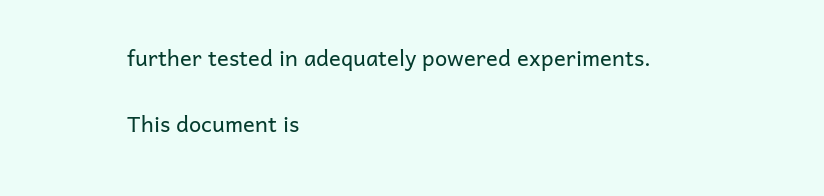further tested in adequately powered experiments.

This document is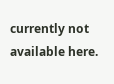currently not available here.